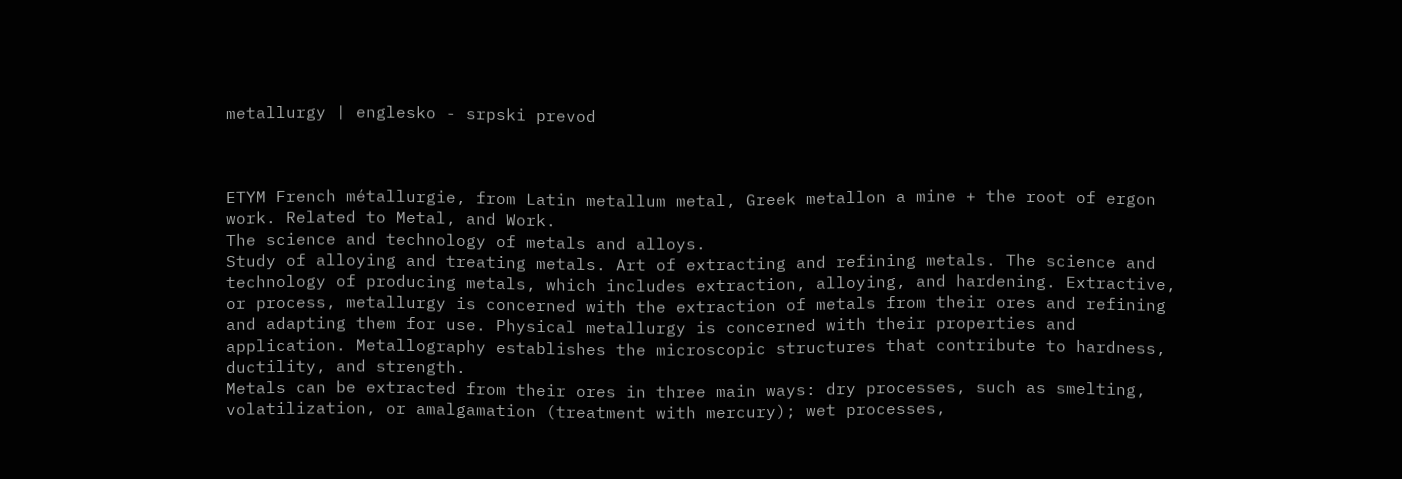metallurgy | englesko - srpski prevod



ETYM French métallurgie, from Latin metallum metal, Greek metallon a mine + the root of ergon work. Related to Metal, and Work.
The science and technology of metals and alloys.
Study of alloying and treating metals. Art of extracting and refining metals. The science and technology of producing metals, which includes extraction, alloying, and hardening. Extractive, or process, metallurgy is concerned with the extraction of metals from their ores and refining and adapting them for use. Physical metallurgy is concerned with their properties and application. Metallography establishes the microscopic structures that contribute to hardness, ductility, and strength.
Metals can be extracted from their ores in three main ways: dry processes, such as smelting, volatilization, or amalgamation (treatment with mercury); wet processes,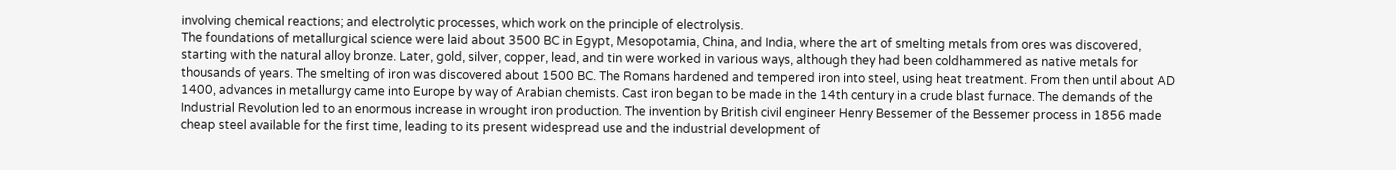involving chemical reactions; and electrolytic processes, which work on the principle of electrolysis.
The foundations of metallurgical science were laid about 3500 BC in Egypt, Mesopotamia, China, and India, where the art of smelting metals from ores was discovered, starting with the natural alloy bronze. Later, gold, silver, copper, lead, and tin were worked in various ways, although they had been coldhammered as native metals for thousands of years. The smelting of iron was discovered about 1500 BC. The Romans hardened and tempered iron into steel, using heat treatment. From then until about AD 1400, advances in metallurgy came into Europe by way of Arabian chemists. Cast iron began to be made in the 14th century in a crude blast furnace. The demands of the Industrial Revolution led to an enormous increase in wrought iron production. The invention by British civil engineer Henry Bessemer of the Bessemer process in 1856 made cheap steel available for the first time, leading to its present widespread use and the industrial development of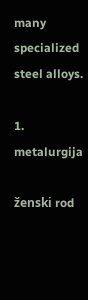many specialized steel alloys.

1. metalurgija

ženski rod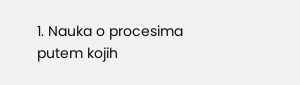1. Nauka o procesima putem kojih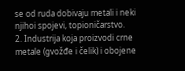se od ruda dobivaju metali i neki njihoi spojevi, topioničarstvo.
2. Industrija koja proizvodi crne metale (gvožđe i čelik) i obojene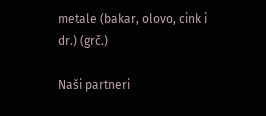metale (bakar, olovo, cink i dr.) (grč.)

Naši partneri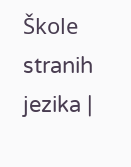Škole stranih jezika |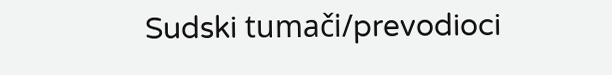Sudski tumači/prevodioci